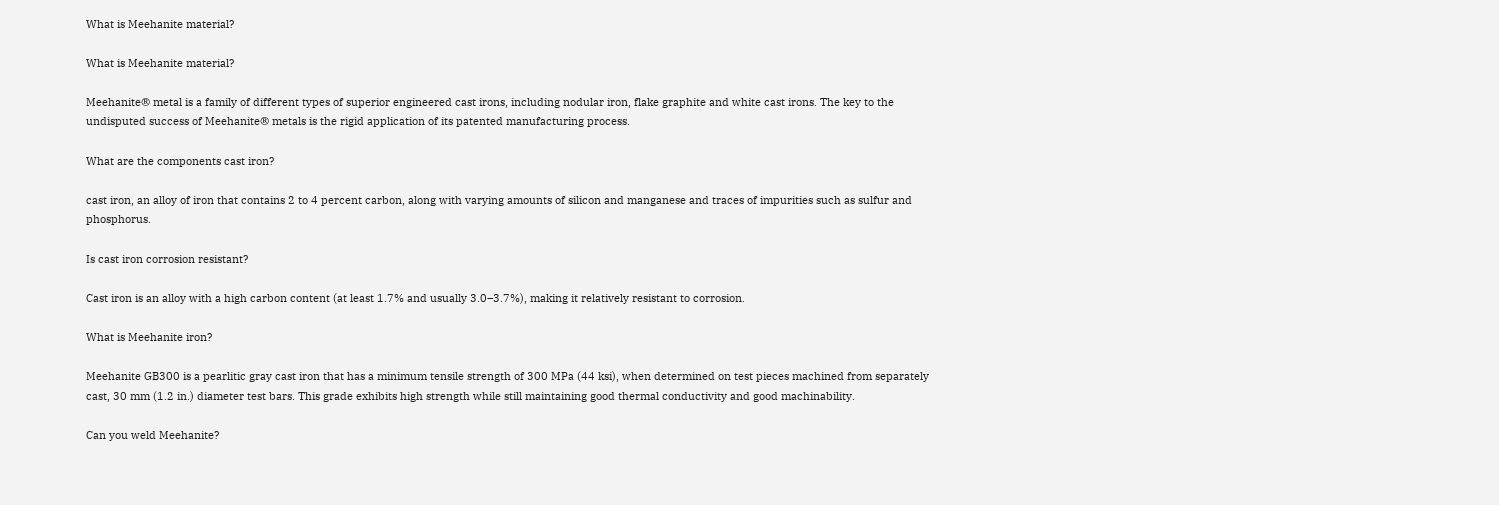What is Meehanite material?

What is Meehanite material?

Meehanite® metal is a family of different types of superior engineered cast irons, including nodular iron, flake graphite and white cast irons. The key to the undisputed success of Meehanite® metals is the rigid application of its patented manufacturing process.

What are the components cast iron?

cast iron, an alloy of iron that contains 2 to 4 percent carbon, along with varying amounts of silicon and manganese and traces of impurities such as sulfur and phosphorus.

Is cast iron corrosion resistant?

Cast iron is an alloy with a high carbon content (at least 1.7% and usually 3.0–3.7%), making it relatively resistant to corrosion.

What is Meehanite iron?

Meehanite GB300 is a pearlitic gray cast iron that has a minimum tensile strength of 300 MPa (44 ksi), when determined on test pieces machined from separately cast, 30 mm (1.2 in.) diameter test bars. This grade exhibits high strength while still maintaining good thermal conductivity and good machinability.

Can you weld Meehanite?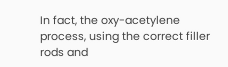In fact, the oxy-acetylene process, using the correct filler rods and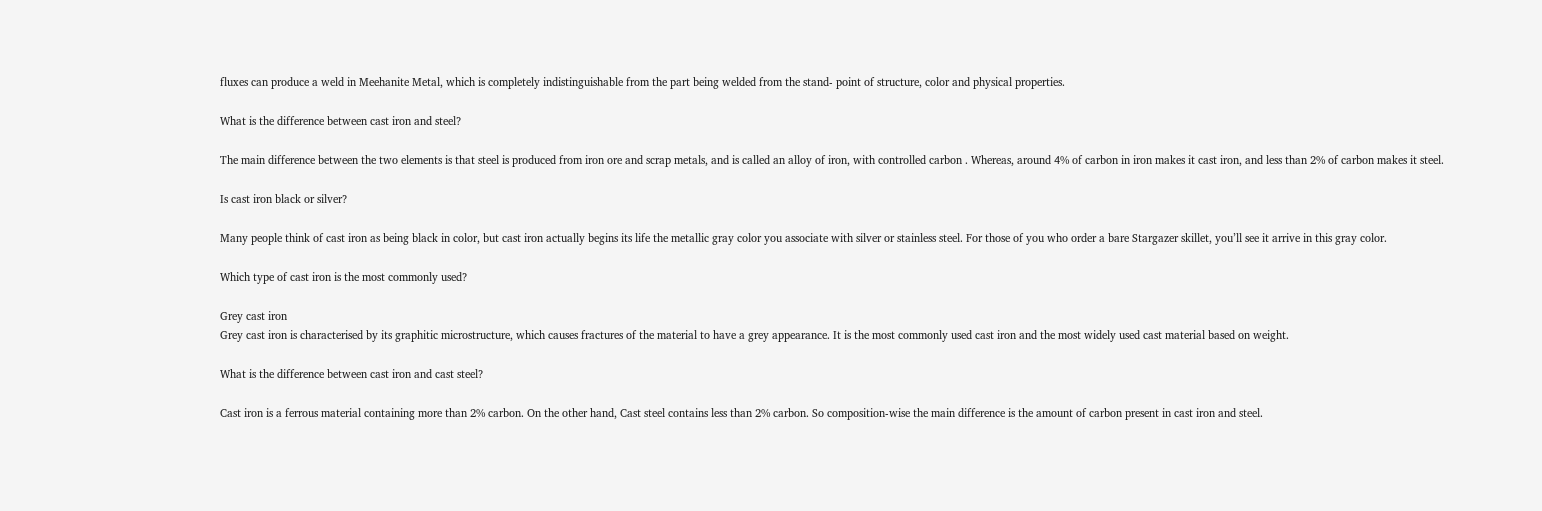fluxes can produce a weld in Meehanite Metal, which is completely indistinguishable from the part being welded from the stand- point of structure, color and physical properties.

What is the difference between cast iron and steel?

The main difference between the two elements is that steel is produced from iron ore and scrap metals, and is called an alloy of iron, with controlled carbon . Whereas, around 4% of carbon in iron makes it cast iron, and less than 2% of carbon makes it steel.

Is cast iron black or silver?

Many people think of cast iron as being black in color, but cast iron actually begins its life the metallic gray color you associate with silver or stainless steel. For those of you who order a bare Stargazer skillet, you’ll see it arrive in this gray color.

Which type of cast iron is the most commonly used?

Grey cast iron
Grey cast iron is characterised by its graphitic microstructure, which causes fractures of the material to have a grey appearance. It is the most commonly used cast iron and the most widely used cast material based on weight.

What is the difference between cast iron and cast steel?

Cast iron is a ferrous material containing more than 2% carbon. On the other hand, Cast steel contains less than 2% carbon. So composition-wise the main difference is the amount of carbon present in cast iron and steel.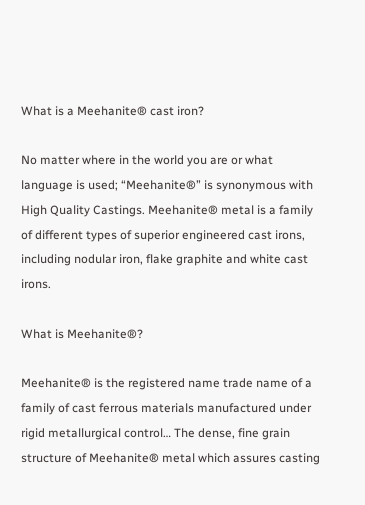What is a Meehanite® cast iron?

No matter where in the world you are or what language is used; “Meehanite®” is synonymous with High Quality Castings. Meehanite® metal is a family of different types of superior engineered cast irons, including nodular iron, flake graphite and white cast irons.

What is Meehanite®?

Meehanite® is the registered name trade name of a family of cast ferrous materials manufactured under rigid metallurgical control… The dense, fine grain structure of Meehanite® metal which assures casting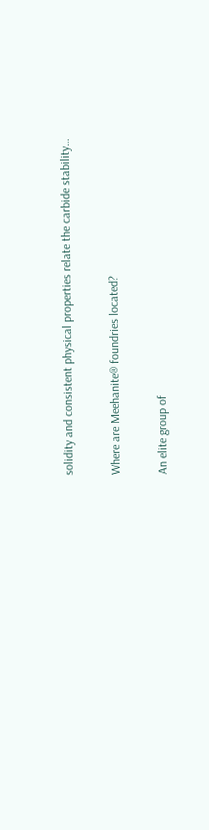solidity and consistent physical properties relate the carbide stability…

Where are Meehanite® foundries located?

An elite group of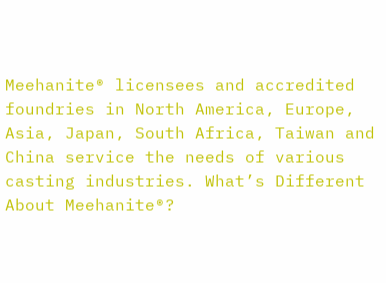Meehanite® licensees and accredited foundries in North America, Europe, Asia, Japan, South Africa, Taiwan and China service the needs of various casting industries. What’s Different About Meehanite®?